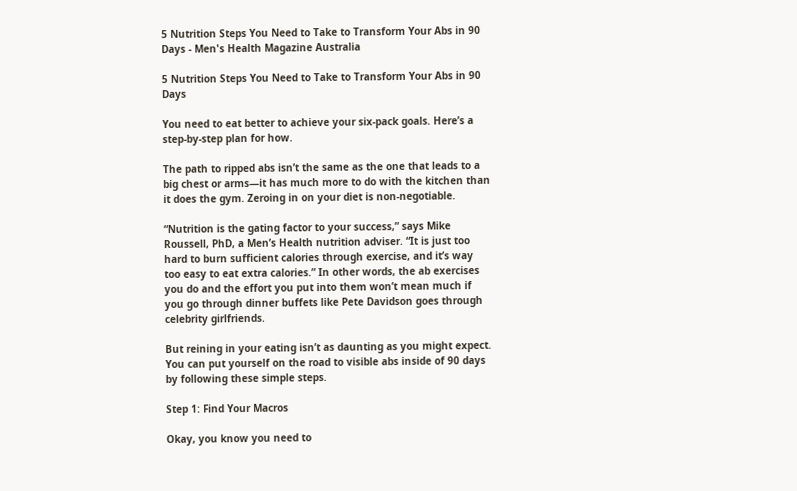5 Nutrition Steps You Need to Take to Transform Your Abs in 90 Days - Men's Health Magazine Australia

5 Nutrition Steps You Need to Take to Transform Your Abs in 90 Days

You need to eat better to achieve your six-pack goals. Here’s a step-by-step plan for how.

The path to ripped abs isn’t the same as the one that leads to a big chest or arms—it has much more to do with the kitchen than it does the gym. Zeroing in on your diet is non-negotiable.

“Nutrition is the gating factor to your success,” says Mike Roussell, PhD, a Men’s Health nutrition adviser. “It is just too hard to burn sufficient calories through exercise, and it’s way too easy to eat extra calories.” In other words, the ab exercises you do and the effort you put into them won’t mean much if you go through dinner buffets like Pete Davidson goes through celebrity girlfriends.

But reining in your eating isn’t as daunting as you might expect. You can put yourself on the road to visible abs inside of 90 days by following these simple steps.

Step 1: Find Your Macros

Okay, you know you need to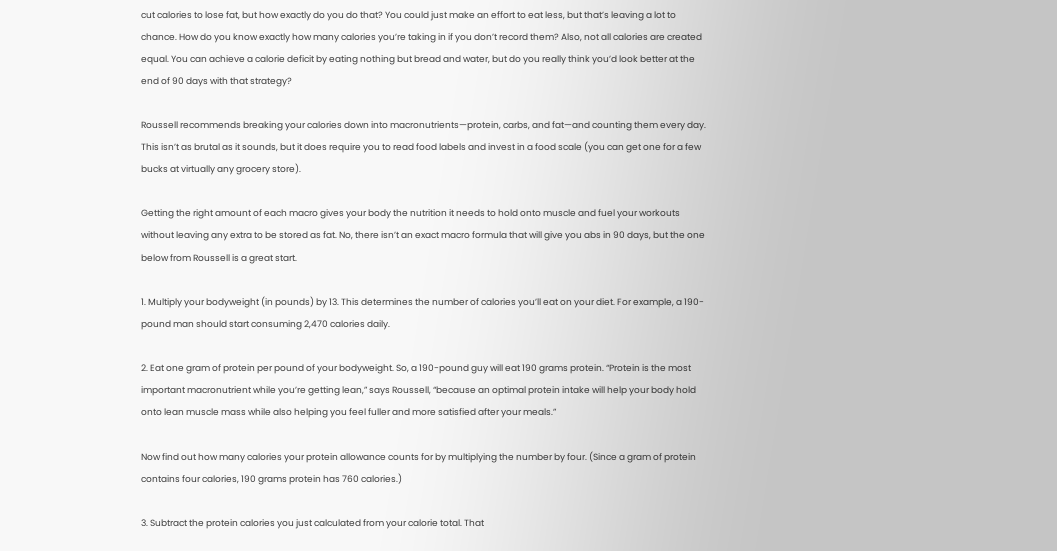cut calories to lose fat, but how exactly do you do that? You could just make an effort to eat less, but that’s leaving a lot to chance. How do you know exactly how many calories you’re taking in if you don’t record them? Also, not all calories are created equal. You can achieve a calorie deficit by eating nothing but bread and water, but do you really think you’d look better at the end of 90 days with that strategy?

Roussell recommends breaking your calories down into macronutrients—protein, carbs, and fat—and counting them every day. This isn’t as brutal as it sounds, but it does require you to read food labels and invest in a food scale (you can get one for a few bucks at virtually any grocery store).

Getting the right amount of each macro gives your body the nutrition it needs to hold onto muscle and fuel your workouts without leaving any extra to be stored as fat. No, there isn’t an exact macro formula that will give you abs in 90 days, but the one below from Roussell is a great start.

1. Multiply your bodyweight (in pounds) by 13. This determines the number of calories you’ll eat on your diet. For example, a 190-pound man should start consuming 2,470 calories daily.

2. Eat one gram of protein per pound of your bodyweight. So, a 190-pound guy will eat 190 grams protein. “Protein is the most important macronutrient while you’re getting lean,” says Roussell, “because an optimal protein intake will help your body hold onto lean muscle mass while also helping you feel fuller and more satisfied after your meals.”

Now find out how many calories your protein allowance counts for by multiplying the number by four. (Since a gram of protein contains four calories, 190 grams protein has 760 calories.)

3. Subtract the protein calories you just calculated from your calorie total. That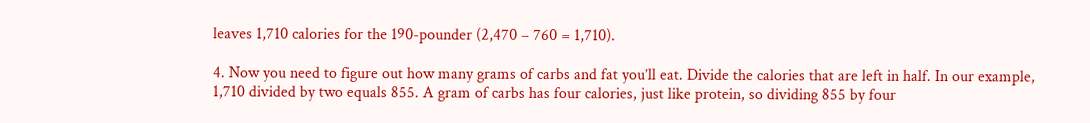leaves 1,710 calories for the 190-pounder (2,470 – 760 = 1,710).

4. Now you need to figure out how many grams of carbs and fat you’ll eat. Divide the calories that are left in half. In our example, 1,710 divided by two equals 855. A gram of carbs has four calories, just like protein, so dividing 855 by four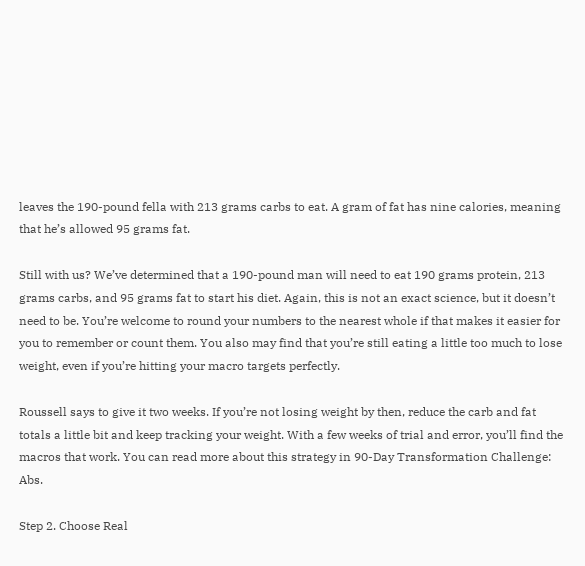leaves the 190-pound fella with 213 grams carbs to eat. A gram of fat has nine calories, meaning that he’s allowed 95 grams fat.

Still with us? We’ve determined that a 190-pound man will need to eat 190 grams protein, 213 grams carbs, and 95 grams fat to start his diet. Again, this is not an exact science, but it doesn’t need to be. You’re welcome to round your numbers to the nearest whole if that makes it easier for you to remember or count them. You also may find that you’re still eating a little too much to lose weight, even if you’re hitting your macro targets perfectly.

Roussell says to give it two weeks. If you’re not losing weight by then, reduce the carb and fat totals a little bit and keep tracking your weight. With a few weeks of trial and error, you’ll find the macros that work. You can read more about this strategy in 90-Day Transformation Challenge: Abs.

Step 2. Choose Real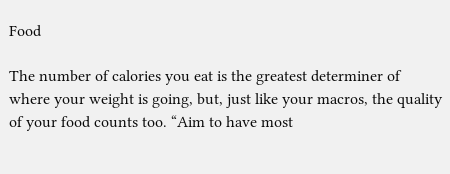Food

The number of calories you eat is the greatest determiner of where your weight is going, but, just like your macros, the quality of your food counts too. “Aim to have most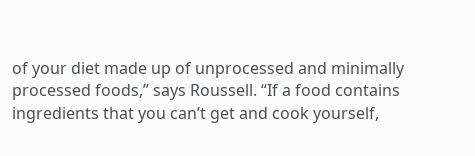of your diet made up of unprocessed and minimally processed foods,” says Roussell. “If a food contains ingredients that you can’t get and cook yourself,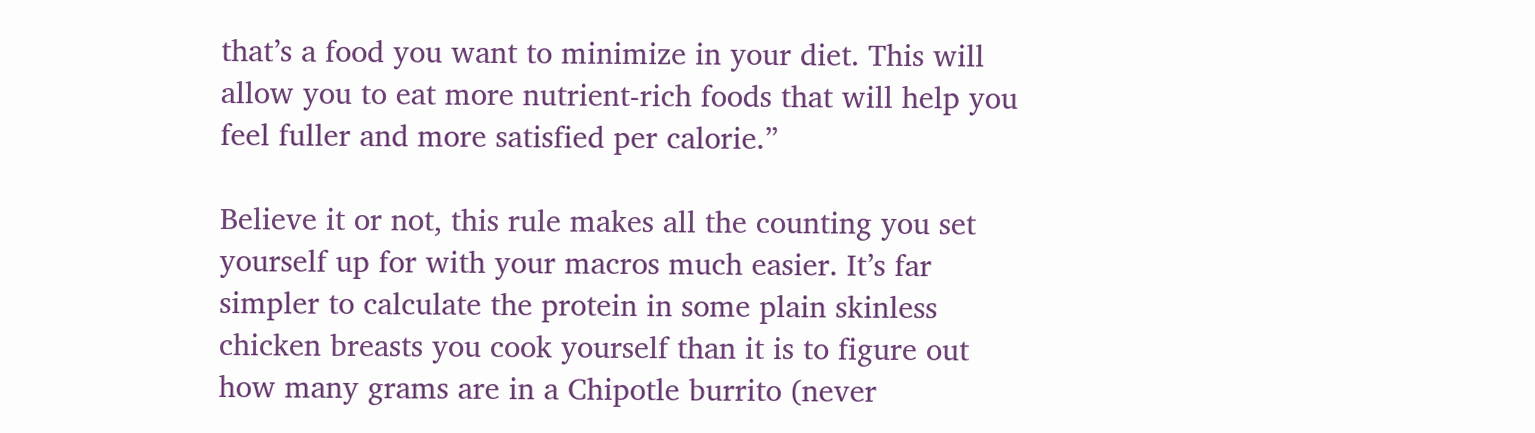that’s a food you want to minimize in your diet. This will allow you to eat more nutrient-rich foods that will help you feel fuller and more satisfied per calorie.”

Believe it or not, this rule makes all the counting you set yourself up for with your macros much easier. It’s far simpler to calculate the protein in some plain skinless chicken breasts you cook yourself than it is to figure out how many grams are in a Chipotle burrito (never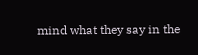mind what they say in the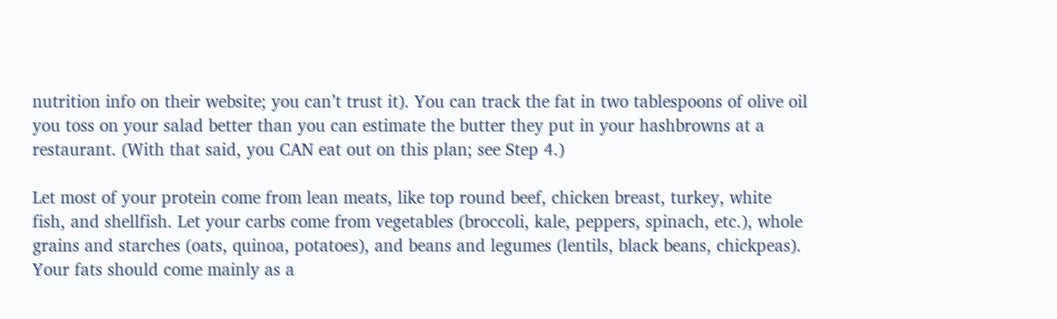nutrition info on their website; you can’t trust it). You can track the fat in two tablespoons of olive oil you toss on your salad better than you can estimate the butter they put in your hashbrowns at a restaurant. (With that said, you CAN eat out on this plan; see Step 4.)

Let most of your protein come from lean meats, like top round beef, chicken breast, turkey, white fish, and shellfish. Let your carbs come from vegetables (broccoli, kale, peppers, spinach, etc.), whole grains and starches (oats, quinoa, potatoes), and beans and legumes (lentils, black beans, chickpeas). Your fats should come mainly as a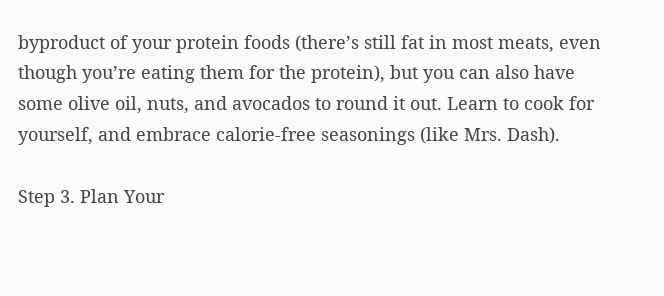byproduct of your protein foods (there’s still fat in most meats, even though you’re eating them for the protein), but you can also have some olive oil, nuts, and avocados to round it out. Learn to cook for yourself, and embrace calorie-free seasonings (like Mrs. Dash).

Step 3. Plan Your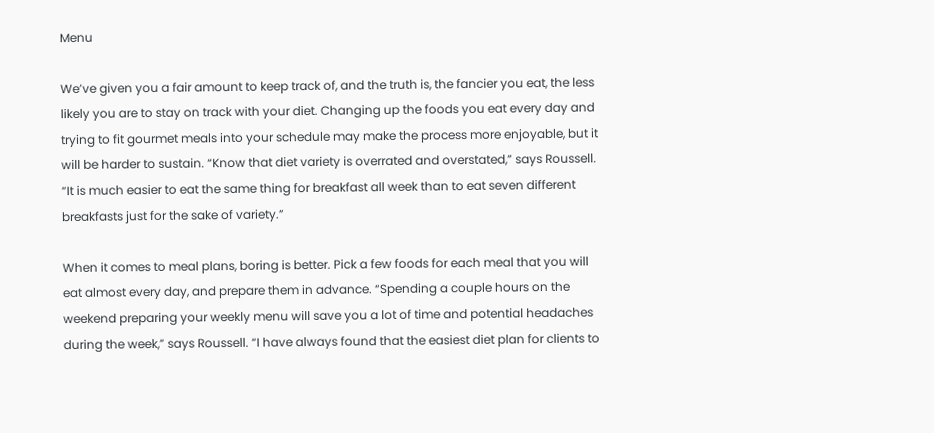Menu

We’ve given you a fair amount to keep track of, and the truth is, the fancier you eat, the less likely you are to stay on track with your diet. Changing up the foods you eat every day and trying to fit gourmet meals into your schedule may make the process more enjoyable, but it will be harder to sustain. “Know that diet variety is overrated and overstated,” says Roussell. “It is much easier to eat the same thing for breakfast all week than to eat seven different breakfasts just for the sake of variety.”

When it comes to meal plans, boring is better. Pick a few foods for each meal that you will eat almost every day, and prepare them in advance. “Spending a couple hours on the weekend preparing your weekly menu will save you a lot of time and potential headaches during the week,” says Roussell. “I have always found that the easiest diet plan for clients to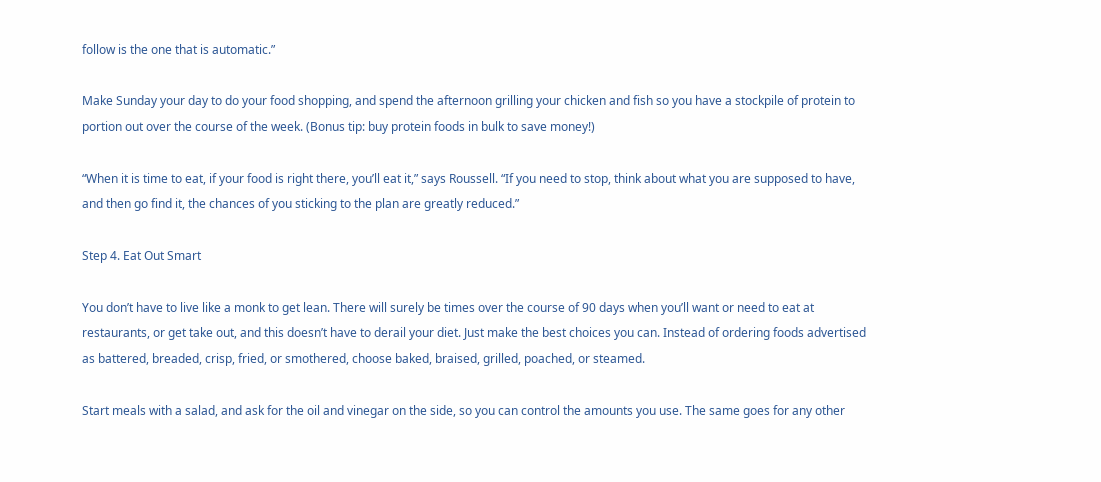follow is the one that is automatic.”

Make Sunday your day to do your food shopping, and spend the afternoon grilling your chicken and fish so you have a stockpile of protein to portion out over the course of the week. (Bonus tip: buy protein foods in bulk to save money!)

“When it is time to eat, if your food is right there, you’ll eat it,” says Roussell. “If you need to stop, think about what you are supposed to have, and then go find it, the chances of you sticking to the plan are greatly reduced.”

Step 4. Eat Out Smart

You don’t have to live like a monk to get lean. There will surely be times over the course of 90 days when you’ll want or need to eat at restaurants, or get take out, and this doesn’t have to derail your diet. Just make the best choices you can. Instead of ordering foods advertised as battered, breaded, crisp, fried, or smothered, choose baked, braised, grilled, poached, or steamed.

Start meals with a salad, and ask for the oil and vinegar on the side, so you can control the amounts you use. The same goes for any other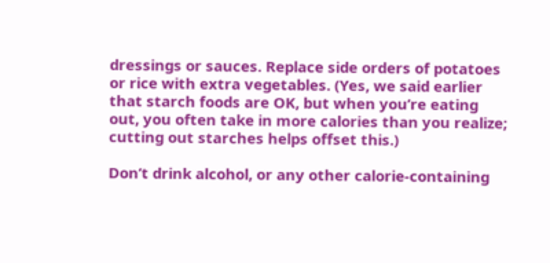dressings or sauces. Replace side orders of potatoes or rice with extra vegetables. (Yes, we said earlier that starch foods are OK, but when you’re eating out, you often take in more calories than you realize; cutting out starches helps offset this.)

Don’t drink alcohol, or any other calorie-containing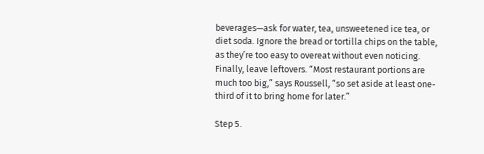beverages—ask for water, tea, unsweetened ice tea, or diet soda. Ignore the bread or tortilla chips on the table, as they’re too easy to overeat without even noticing. Finally, leave leftovers. “Most restaurant portions are much too big,” says Roussell, “so set aside at least one-third of it to bring home for later.”

Step 5.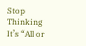Stop Thinking It’s “All or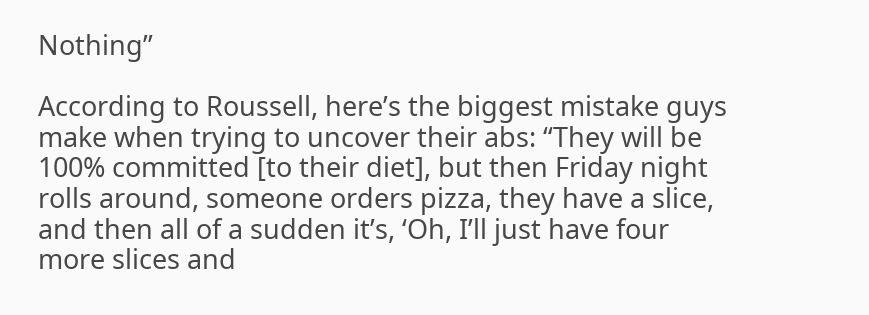Nothing”

According to Roussell, here’s the biggest mistake guys make when trying to uncover their abs: “They will be 100% committed [to their diet], but then Friday night rolls around, someone orders pizza, they have a slice, and then all of a sudden it’s, ‘Oh, I’ll just have four more slices and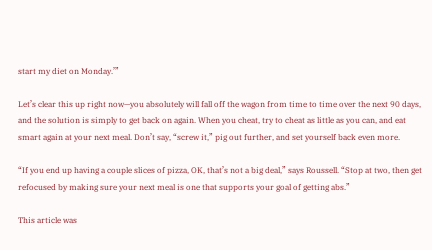start my diet on Monday.’”

Let’s clear this up right now—you absolutely will fall off the wagon from time to time over the next 90 days, and the solution is simply to get back on again. When you cheat, try to cheat as little as you can, and eat smart again at your next meal. Don’t say, “screw it,” pig out further, and set yourself back even more.

“If you end up having a couple slices of pizza, OK, that’s not a big deal,” says Roussell. “Stop at two, then get refocused by making sure your next meal is one that supports your goal of getting abs.”

This article was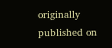originally published on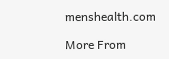menshealth.com

More From